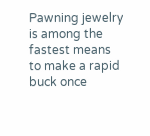Pawning jewelry is among the fastest means to make a rapid buck once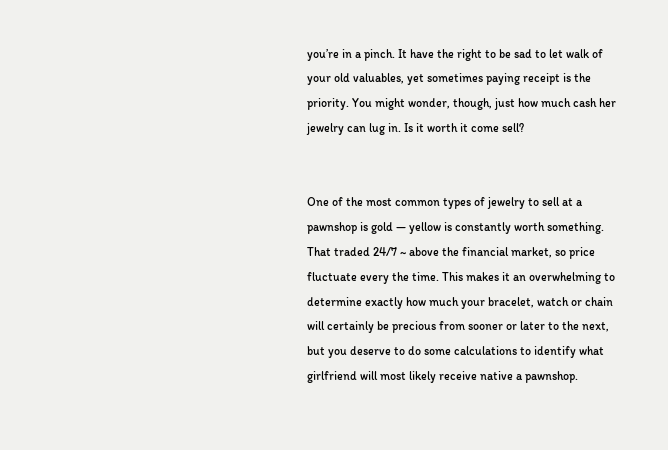you’re in a pinch. It have the right to be sad to let walk of your old valuables, yet sometimes paying receipt is the priority. You might wonder, though, just how much cash her jewelry can lug in. Is it worth it come sell?


One of the most common types of jewelry to sell at a pawnshop is gold — yellow is constantly worth something. That traded 24/7 ~ above the financial market, so price fluctuate every the time. This makes it an overwhelming to determine exactly how much your bracelet, watch or chain will certainly be precious from sooner or later to the next, but you deserve to do some calculations to identify what girlfriend will most likely receive native a pawnshop.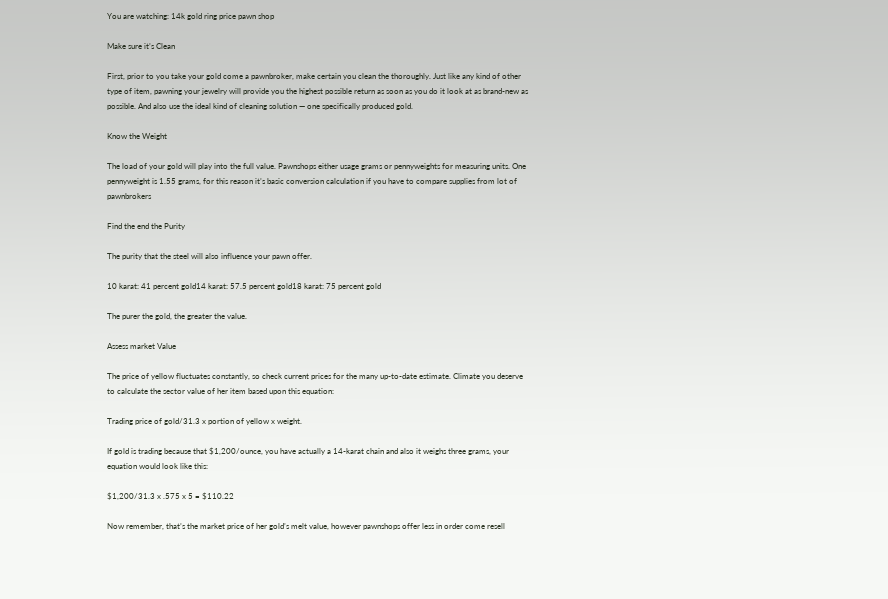You are watching: 14k gold ring price pawn shop

Make sure it’s Clean

First, prior to you take your gold come a pawnbroker, make certain you clean the thoroughly. Just like any kind of other type of item, pawning your jewelry will provide you the highest possible return as soon as you do it look at as brand-new as possible. And also use the ideal kind of cleaning solution — one specifically produced gold.

Know the Weight

The load of your gold will play into the full value. Pawnshops either usage grams or pennyweights for measuring units. One pennyweight is 1.55 grams, for this reason it’s basic conversion calculation if you have to compare supplies from lot of pawnbrokers

Find the end the Purity

The purity that the steel will also influence your pawn offer.

10 karat: 41 percent gold14 karat: 57.5 percent gold18 karat: 75 percent gold

The purer the gold, the greater the value.

Assess market Value

The price of yellow fluctuates constantly, so check current prices for the many up-to-date estimate. Climate you deserve to calculate the sector value of her item based upon this equation:

Trading price of gold/31.3 x portion of yellow x weight.

If gold is trading because that $1,200/ounce, you have actually a 14-karat chain and also it weighs three grams, your equation would look like this:

$1,200/31.3 x .575 x 5 = $110.22

Now remember, that’s the market price of her gold’s melt value, however pawnshops offer less in order come resell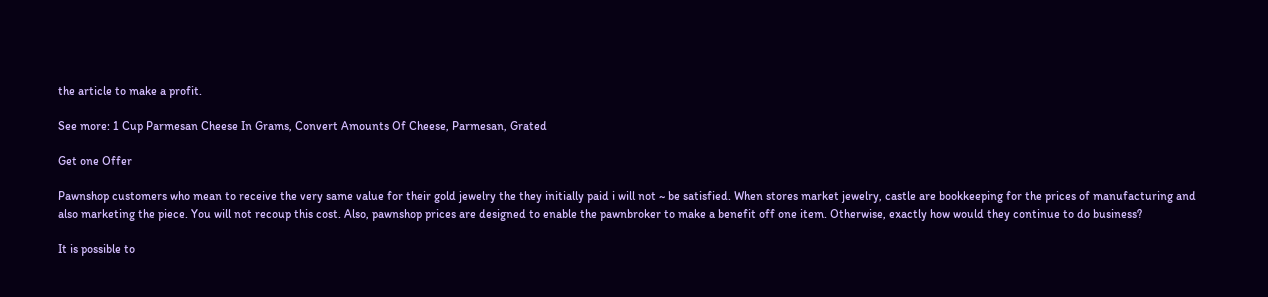the article to make a profit.

See more: 1 Cup Parmesan Cheese In Grams, Convert Amounts Of Cheese, Parmesan, Grated

Get one Offer

Pawnshop customers who mean to receive the very same value for their gold jewelry the they initially paid i will not ~ be satisfied. When stores market jewelry, castle are bookkeeping for the prices of manufacturing and also marketing the piece. You will not recoup this cost. Also, pawnshop prices are designed to enable the pawnbroker to make a benefit off one item. Otherwise, exactly how would they continue to do business?

It is possible to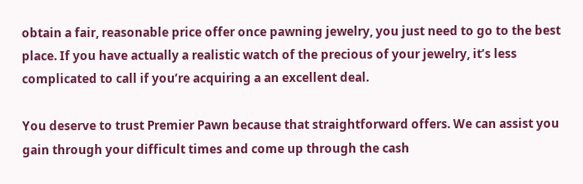obtain a fair, reasonable price offer once pawning jewelry, you just need to go to the best place. If you have actually a realistic watch of the precious of your jewelry, it’s less complicated to call if you’re acquiring a an excellent deal.

You deserve to trust Premier Pawn because that straightforward offers. We can assist you gain through your difficult times and come up through the cash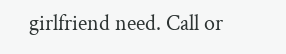girlfriend need. Call or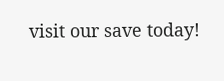visit our save today!